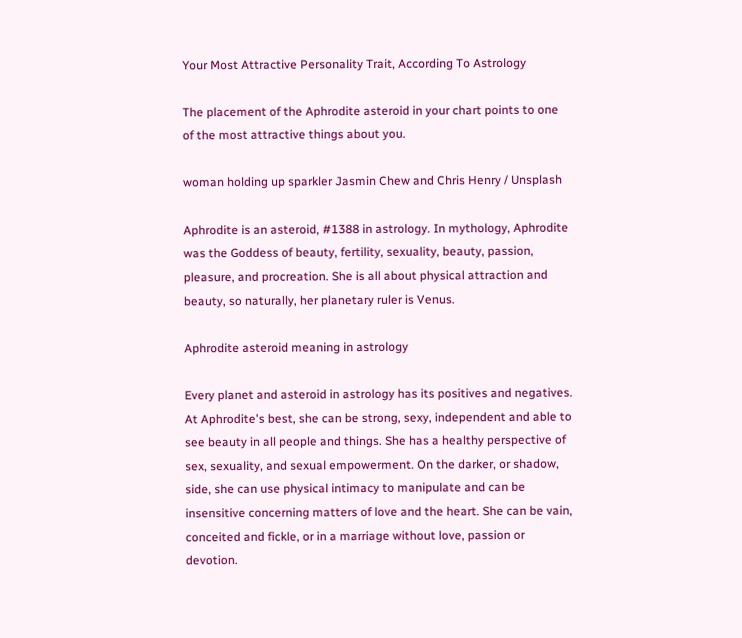Your Most Attractive Personality Trait, According To Astrology

The placement of the Aphrodite asteroid in your chart points to one of the most attractive things about you.

woman holding up sparkler Jasmin Chew and Chris Henry / Unsplash

Aphrodite is an asteroid, #1388 in astrology. In mythology, Aphrodite was the Goddess of beauty, fertility, sexuality, beauty, passion, pleasure, and procreation. She is all about physical attraction and beauty, so naturally, her planetary ruler is Venus.

Aphrodite asteroid meaning in astrology

Every planet and asteroid in astrology has its positives and negatives. At Aphrodite's best, she can be strong, sexy, independent and able to see beauty in all people and things. She has a healthy perspective of sex, sexuality, and sexual empowerment. On the darker, or shadow, side, she can use physical intimacy to manipulate and can be insensitive concerning matters of love and the heart. She can be vain, conceited and fickle, or in a marriage without love, passion or devotion.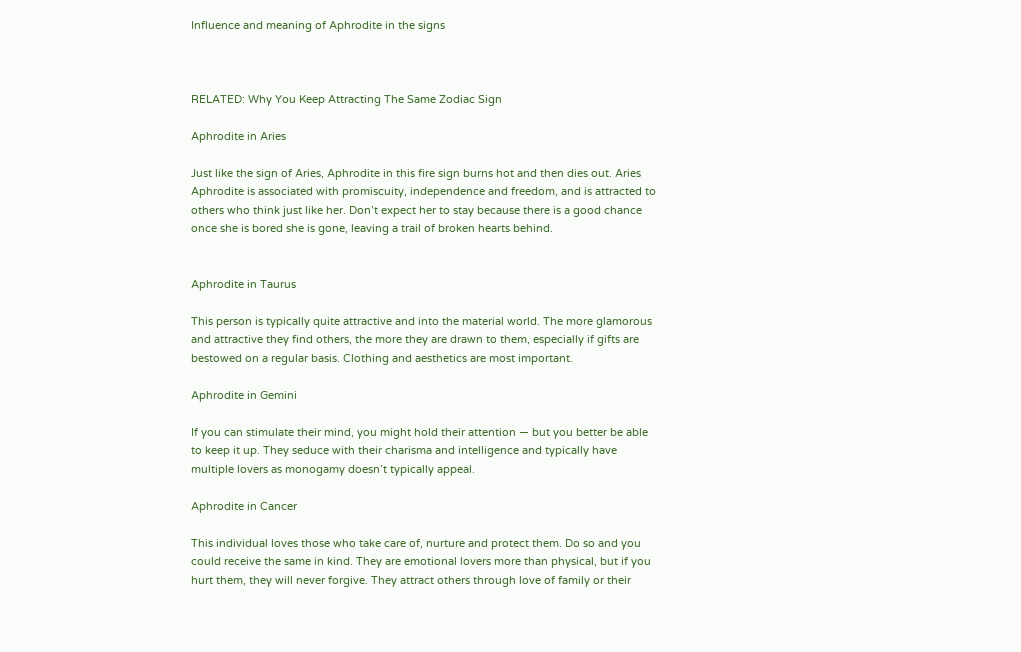Influence and meaning of Aphrodite in the signs



RELATED: Why You Keep Attracting The Same Zodiac Sign

Aphrodite in Aries

Just like the sign of Aries, Aphrodite in this fire sign burns hot and then dies out. Aries Aphrodite is associated with promiscuity, independence and freedom, and is attracted to others who think just like her. Don’t expect her to stay because there is a good chance once she is bored she is gone, leaving a trail of broken hearts behind.


Aphrodite in Taurus

This person is typically quite attractive and into the material world. The more glamorous and attractive they find others, the more they are drawn to them, especially if gifts are bestowed on a regular basis. Clothing and aesthetics are most important.

Aphrodite in Gemini

If you can stimulate their mind, you might hold their attention — but you better be able to keep it up. They seduce with their charisma and intelligence and typically have multiple lovers as monogamy doesn’t typically appeal.

Aphrodite in Cancer

This individual loves those who take care of, nurture and protect them. Do so and you could receive the same in kind. They are emotional lovers more than physical, but if you hurt them, they will never forgive. They attract others through love of family or their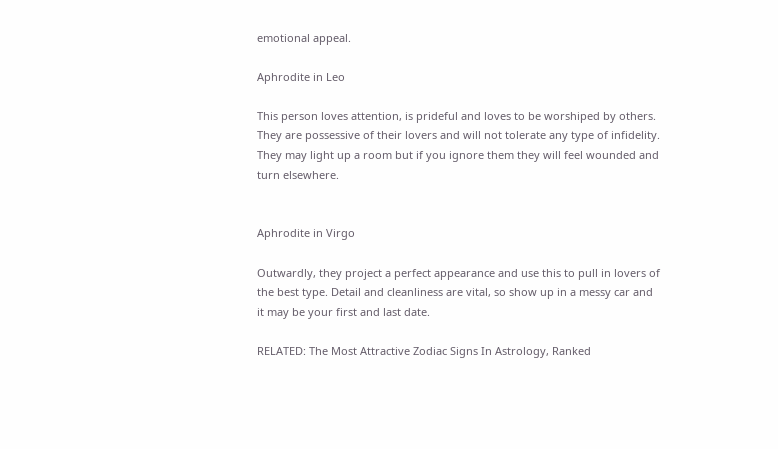emotional appeal.

Aphrodite in Leo

This person loves attention, is prideful and loves to be worshiped by others. They are possessive of their lovers and will not tolerate any type of infidelity. They may light up a room but if you ignore them they will feel wounded and turn elsewhere.


Aphrodite in Virgo

Outwardly, they project a perfect appearance and use this to pull in lovers of the best type. Detail and cleanliness are vital, so show up in a messy car and it may be your first and last date.

RELATED: The Most Attractive Zodiac Signs In Astrology, Ranked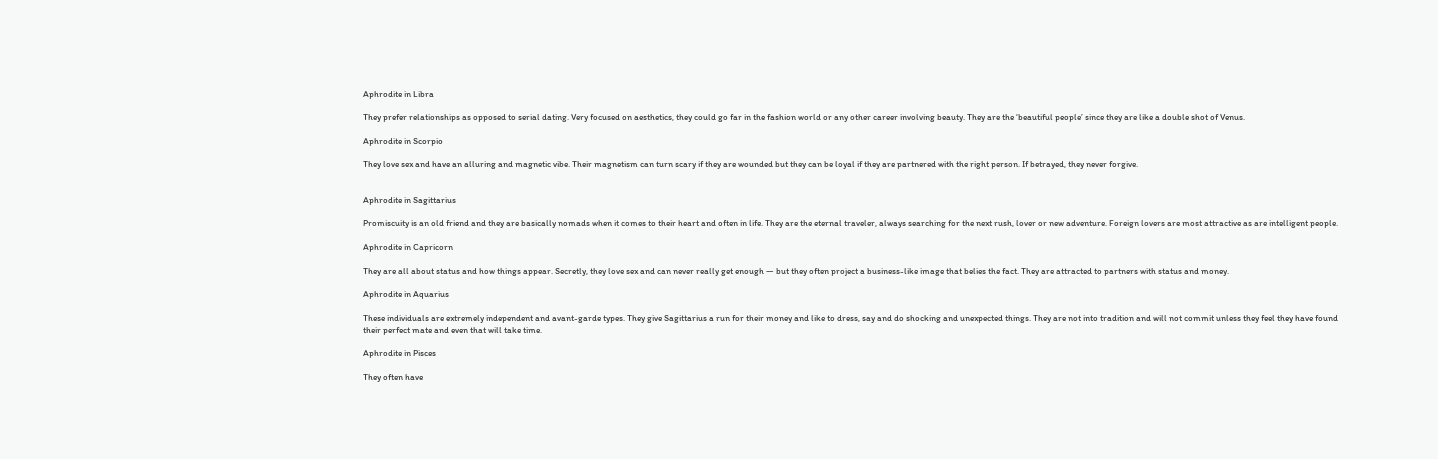Aphrodite in Libra

They prefer relationships as opposed to serial dating. Very focused on aesthetics, they could go far in the fashion world or any other career involving beauty. They are the ‘beautiful people’ since they are like a double shot of Venus.

Aphrodite in Scorpio

They love sex and have an alluring and magnetic vibe. Their magnetism can turn scary if they are wounded but they can be loyal if they are partnered with the right person. If betrayed, they never forgive.


Aphrodite in Sagittarius

Promiscuity is an old friend and they are basically nomads when it comes to their heart and often in life. They are the eternal traveler, always searching for the next rush, lover or new adventure. Foreign lovers are most attractive as are intelligent people.

Aphrodite in Capricorn

They are all about status and how things appear. Secretly, they love sex and can never really get enough — but they often project a business-like image that belies the fact. They are attracted to partners with status and money.

Aphrodite in Aquarius

These individuals are extremely independent and avant-garde types. They give Sagittarius a run for their money and like to dress, say and do shocking and unexpected things. They are not into tradition and will not commit unless they feel they have found their perfect mate and even that will take time.

Aphrodite in Pisces

They often have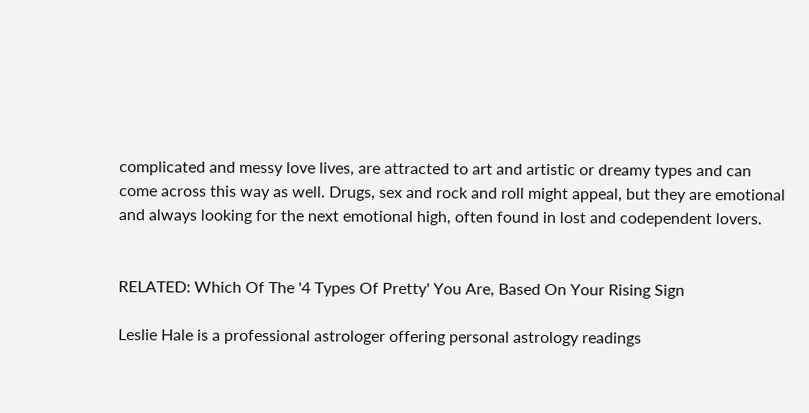complicated and messy love lives, are attracted to art and artistic or dreamy types and can come across this way as well. Drugs, sex and rock and roll might appeal, but they are emotional and always looking for the next emotional high, often found in lost and codependent lovers.


RELATED: Which Of The '4 Types Of Pretty' You Are, Based On Your Rising Sign

Leslie Hale is a professional astrologer offering personal astrology readings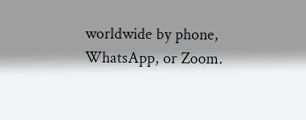worldwide by phone, WhatsApp, or Zoom.